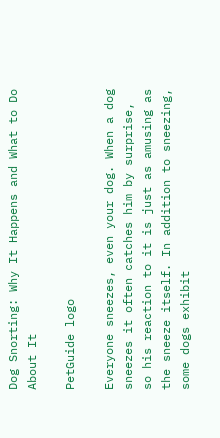Dog Snorting: Why It Happens and What to Do About It

PetGuide logo

Everyone sneezes, even your dog. When a dog sneezes it often catches him by surprise, so his reaction to it is just as amusing as the sneeze itself. In addition to sneezing, some dogs exhibit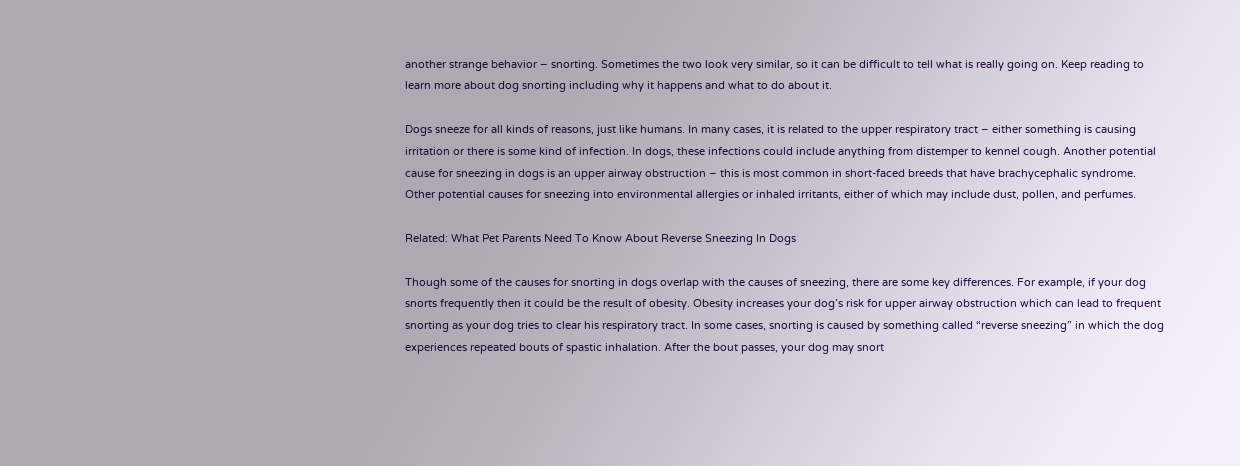another strange behavior – snorting. Sometimes the two look very similar, so it can be difficult to tell what is really going on. Keep reading to learn more about dog snorting including why it happens and what to do about it.

Dogs sneeze for all kinds of reasons, just like humans. In many cases, it is related to the upper respiratory tract – either something is causing irritation or there is some kind of infection. In dogs, these infections could include anything from distemper to kennel cough. Another potential cause for sneezing in dogs is an upper airway obstruction – this is most common in short-faced breeds that have brachycephalic syndrome. Other potential causes for sneezing into environmental allergies or inhaled irritants, either of which may include dust, pollen, and perfumes.

Related: What Pet Parents Need To Know About Reverse Sneezing In Dogs

Though some of the causes for snorting in dogs overlap with the causes of sneezing, there are some key differences. For example, if your dog snorts frequently then it could be the result of obesity. Obesity increases your dog’s risk for upper airway obstruction which can lead to frequent snorting as your dog tries to clear his respiratory tract. In some cases, snorting is caused by something called “reverse sneezing” in which the dog experiences repeated bouts of spastic inhalation. After the bout passes, your dog may snort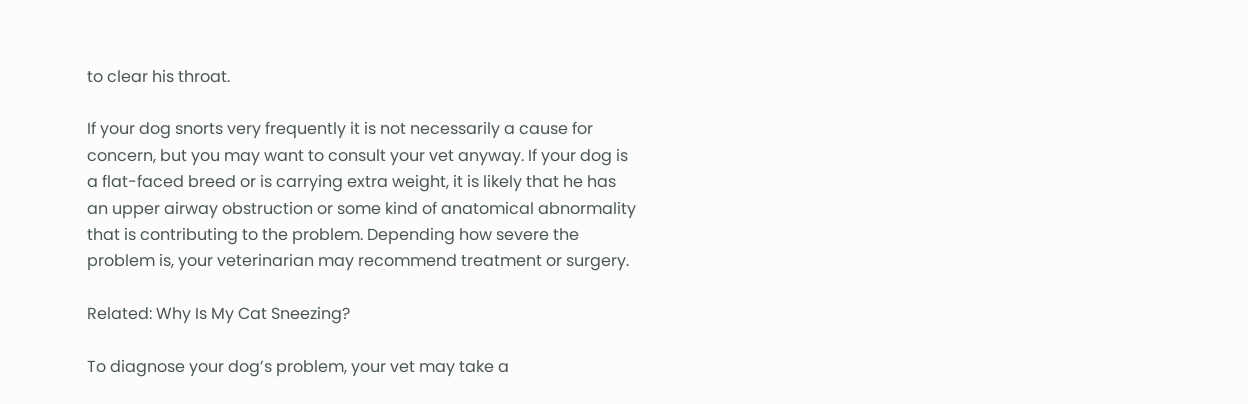to clear his throat.

If your dog snorts very frequently it is not necessarily a cause for concern, but you may want to consult your vet anyway. If your dog is a flat-faced breed or is carrying extra weight, it is likely that he has an upper airway obstruction or some kind of anatomical abnormality that is contributing to the problem. Depending how severe the problem is, your veterinarian may recommend treatment or surgery.

Related: Why Is My Cat Sneezing?

To diagnose your dog’s problem, your vet may take a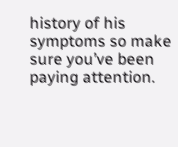history of his symptoms so make sure you’ve been paying attention.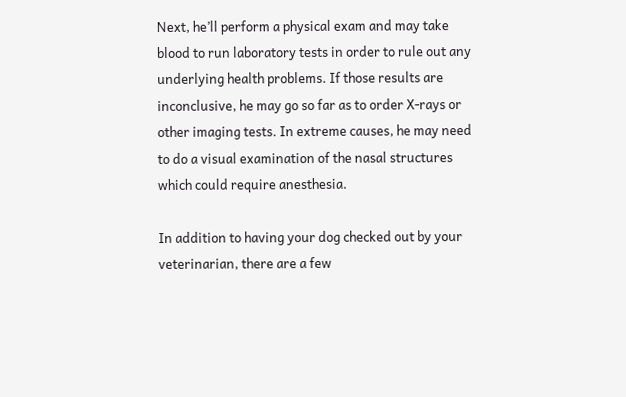Next, he’ll perform a physical exam and may take blood to run laboratory tests in order to rule out any underlying health problems. If those results are inconclusive, he may go so far as to order X-rays or other imaging tests. In extreme causes, he may need to do a visual examination of the nasal structures which could require anesthesia.

In addition to having your dog checked out by your veterinarian, there are a few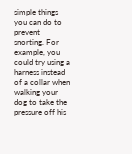simple things you can do to prevent snorting. For example, you could try using a harness instead of a collar when walking your dog to take the pressure off his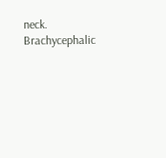neck. Brachycephalic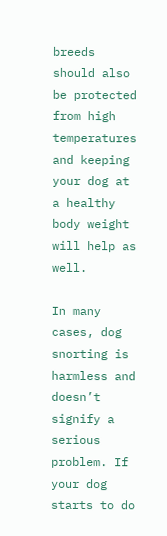breeds should also be protected from high temperatures and keeping your dog at a healthy body weight will help as well.

In many cases, dog snorting is harmless and doesn’t signify a serious problem. If your dog starts to do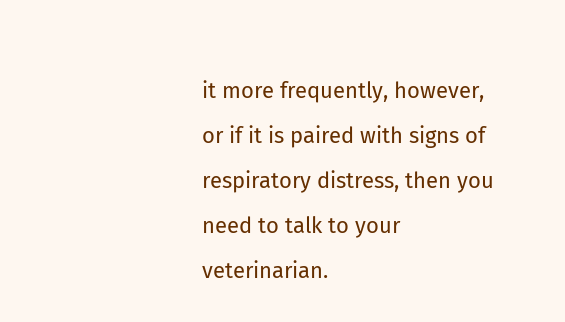it more frequently, however, or if it is paired with signs of respiratory distress, then you need to talk to your veterinarian.